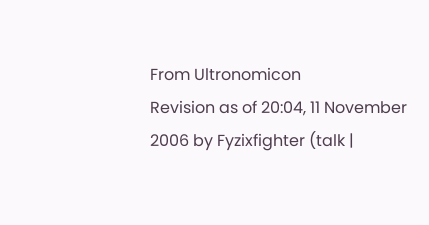From Ultronomicon
Revision as of 20:04, 11 November 2006 by Fyzixfighter (talk |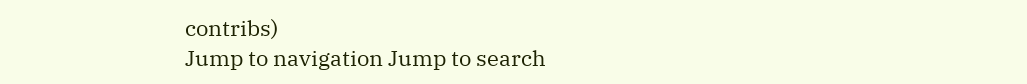contribs)
Jump to navigation Jump to search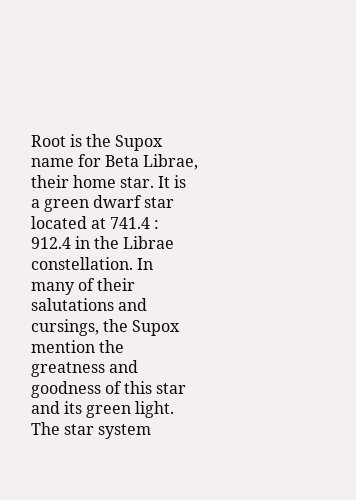Root is the Supox name for Beta Librae, their home star. It is a green dwarf star located at 741.4 : 912.4 in the Librae constellation. In many of their salutations and cursings, the Supox mention the greatness and goodness of this star and its green light. The star system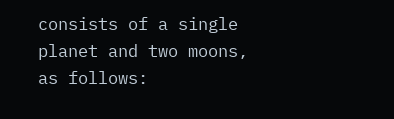consists of a single planet and two moons, as follows: